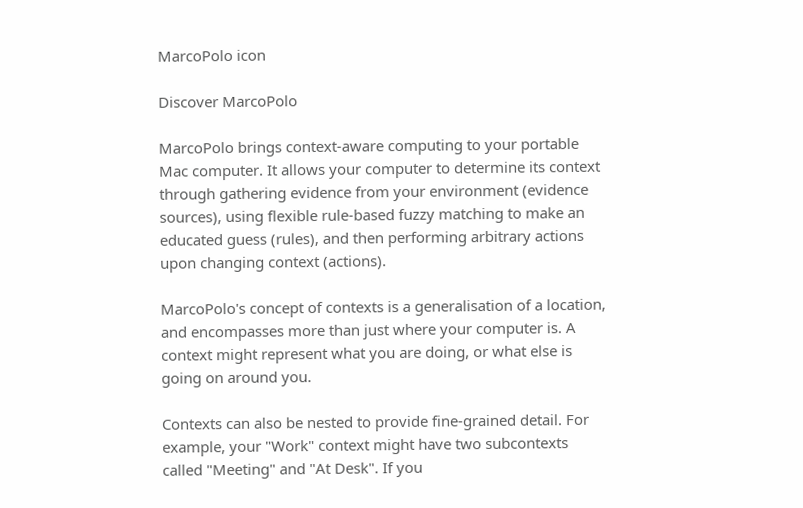MarcoPolo icon

Discover MarcoPolo

MarcoPolo brings context-aware computing to your portable Mac computer. It allows your computer to determine its context through gathering evidence from your environment (evidence sources), using flexible rule-based fuzzy matching to make an educated guess (rules), and then performing arbitrary actions upon changing context (actions).

MarcoPolo's concept of contexts is a generalisation of a location, and encompasses more than just where your computer is. A context might represent what you are doing, or what else is going on around you.

Contexts can also be nested to provide fine-grained detail. For example, your "Work" context might have two subcontexts called "Meeting" and "At Desk". If you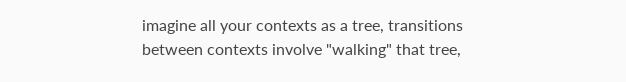imagine all your contexts as a tree, transitions between contexts involve "walking" that tree,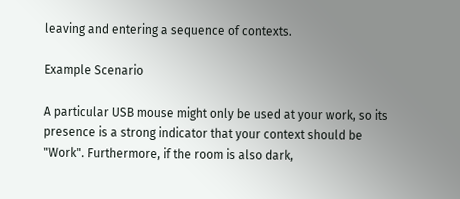leaving and entering a sequence of contexts.

Example Scenario

A particular USB mouse might only be used at your work, so its presence is a strong indicator that your context should be "Work". Furthermore, if the room is also dark,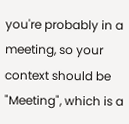you're probably in a meeting, so your context should be "Meeting", which is a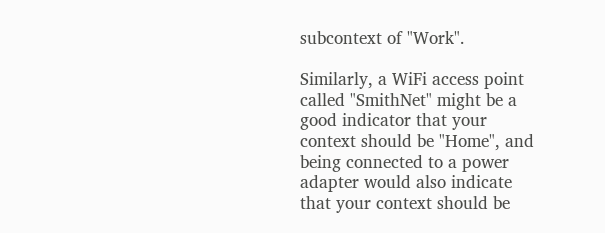subcontext of "Work".

Similarly, a WiFi access point called "SmithNet" might be a good indicator that your context should be "Home", and being connected to a power adapter would also indicate that your context should be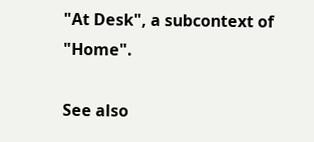"At Desk", a subcontext of "Home".

See also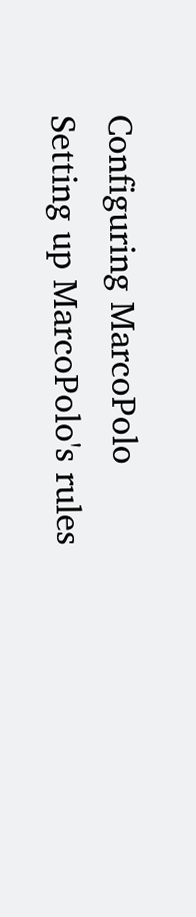Configuring MarcoPolo
Setting up MarcoPolo's rules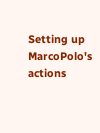Setting up MarcoPolo's actions